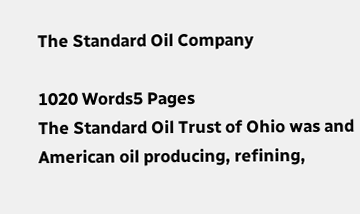The Standard Oil Company

1020 Words5 Pages
The Standard Oil Trust of Ohio was and American oil producing, refining,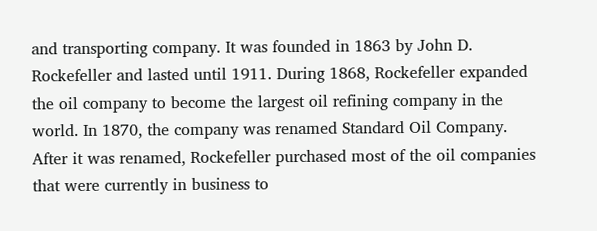and transporting company. It was founded in 1863 by John D. Rockefeller and lasted until 1911. During 1868, Rockefeller expanded the oil company to become the largest oil refining company in the world. In 1870, the company was renamed Standard Oil Company. After it was renamed, Rockefeller purchased most of the oil companies that were currently in business to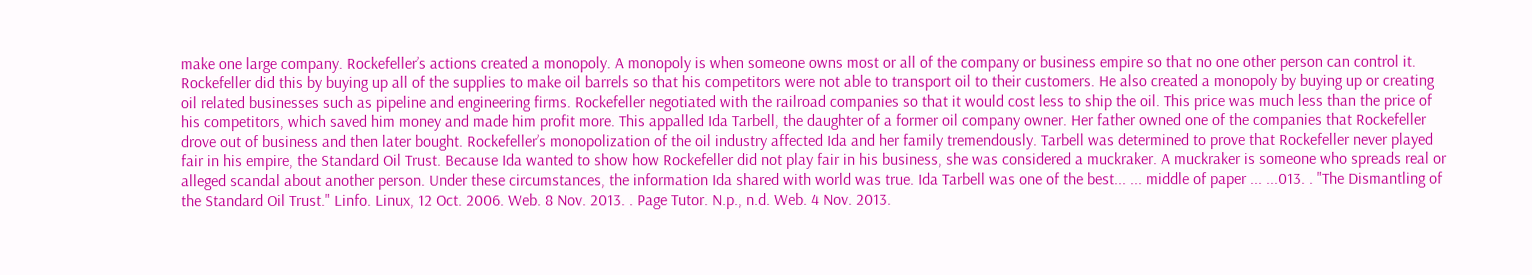make one large company. Rockefeller’s actions created a monopoly. A monopoly is when someone owns most or all of the company or business empire so that no one other person can control it. Rockefeller did this by buying up all of the supplies to make oil barrels so that his competitors were not able to transport oil to their customers. He also created a monopoly by buying up or creating oil related businesses such as pipeline and engineering firms. Rockefeller negotiated with the railroad companies so that it would cost less to ship the oil. This price was much less than the price of his competitors, which saved him money and made him profit more. This appalled Ida Tarbell, the daughter of a former oil company owner. Her father owned one of the companies that Rockefeller drove out of business and then later bought. Rockefeller’s monopolization of the oil industry affected Ida and her family tremendously. Tarbell was determined to prove that Rockefeller never played fair in his empire, the Standard Oil Trust. Because Ida wanted to show how Rockefeller did not play fair in his business, she was considered a muckraker. A muckraker is someone who spreads real or alleged scandal about another person. Under these circumstances, the information Ida shared with world was true. Ida Tarbell was one of the best... ... middle of paper ... ...013. . "The Dismantling of the Standard Oil Trust." Linfo. Linux, 12 Oct. 2006. Web. 8 Nov. 2013. . Page Tutor. N.p., n.d. Web. 4 Nov. 2013.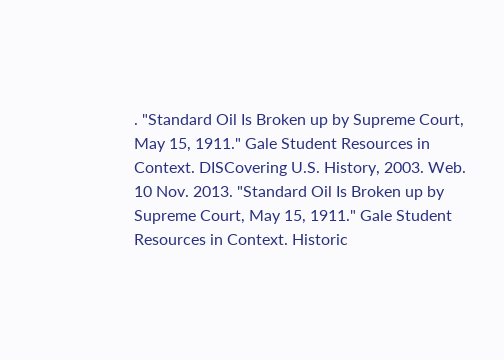. "Standard Oil Is Broken up by Supreme Court, May 15, 1911." Gale Student Resources in Context. DISCovering U.S. History, 2003. Web. 10 Nov. 2013. "Standard Oil Is Broken up by Supreme Court, May 15, 1911." Gale Student Resources in Context. Historic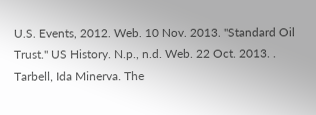U.S. Events, 2012. Web. 10 Nov. 2013. "Standard Oil Trust." US History. N.p., n.d. Web. 22 Oct. 2013. . Tarbell, Ida Minerva. The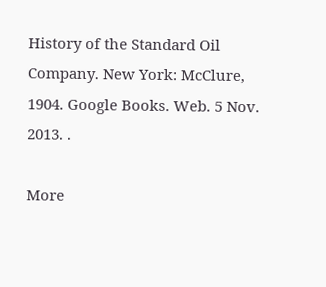History of the Standard Oil Company. New York: McClure, 1904. Google Books. Web. 5 Nov. 2013. .

More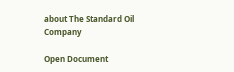about The Standard Oil Company

Open Document